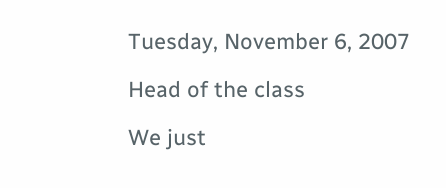Tuesday, November 6, 2007

Head of the class

We just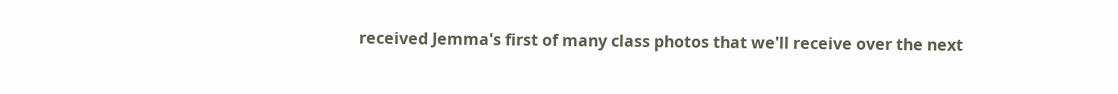received Jemma's first of many class photos that we'll receive over the next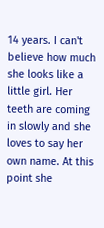14 years. I can't believe how much she looks like a little girl. Her teeth are coming in slowly and she loves to say her own name. At this point she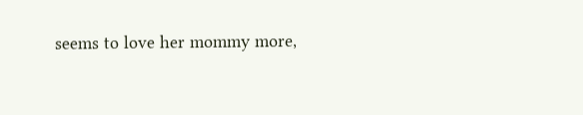seems to love her mommy more,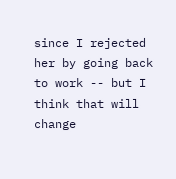since I rejected her by going back to work -- but I think that will change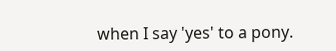when I say 'yes' to a pony.